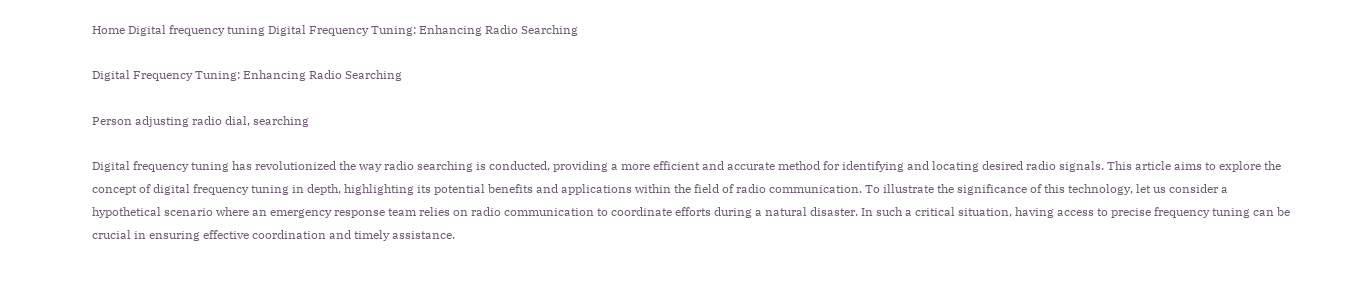Home Digital frequency tuning Digital Frequency Tuning: Enhancing Radio Searching

Digital Frequency Tuning: Enhancing Radio Searching

Person adjusting radio dial, searching

Digital frequency tuning has revolutionized the way radio searching is conducted, providing a more efficient and accurate method for identifying and locating desired radio signals. This article aims to explore the concept of digital frequency tuning in depth, highlighting its potential benefits and applications within the field of radio communication. To illustrate the significance of this technology, let us consider a hypothetical scenario where an emergency response team relies on radio communication to coordinate efforts during a natural disaster. In such a critical situation, having access to precise frequency tuning can be crucial in ensuring effective coordination and timely assistance.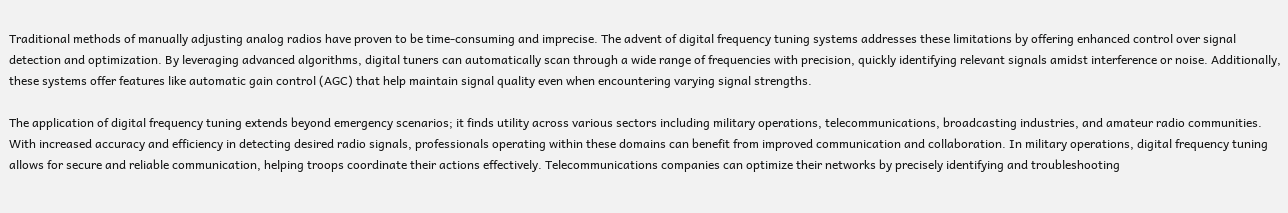Traditional methods of manually adjusting analog radios have proven to be time-consuming and imprecise. The advent of digital frequency tuning systems addresses these limitations by offering enhanced control over signal detection and optimization. By leveraging advanced algorithms, digital tuners can automatically scan through a wide range of frequencies with precision, quickly identifying relevant signals amidst interference or noise. Additionally, these systems offer features like automatic gain control (AGC) that help maintain signal quality even when encountering varying signal strengths.

The application of digital frequency tuning extends beyond emergency scenarios; it finds utility across various sectors including military operations, telecommunications, broadcasting industries, and amateur radio communities. With increased accuracy and efficiency in detecting desired radio signals, professionals operating within these domains can benefit from improved communication and collaboration. In military operations, digital frequency tuning allows for secure and reliable communication, helping troops coordinate their actions effectively. Telecommunications companies can optimize their networks by precisely identifying and troubleshooting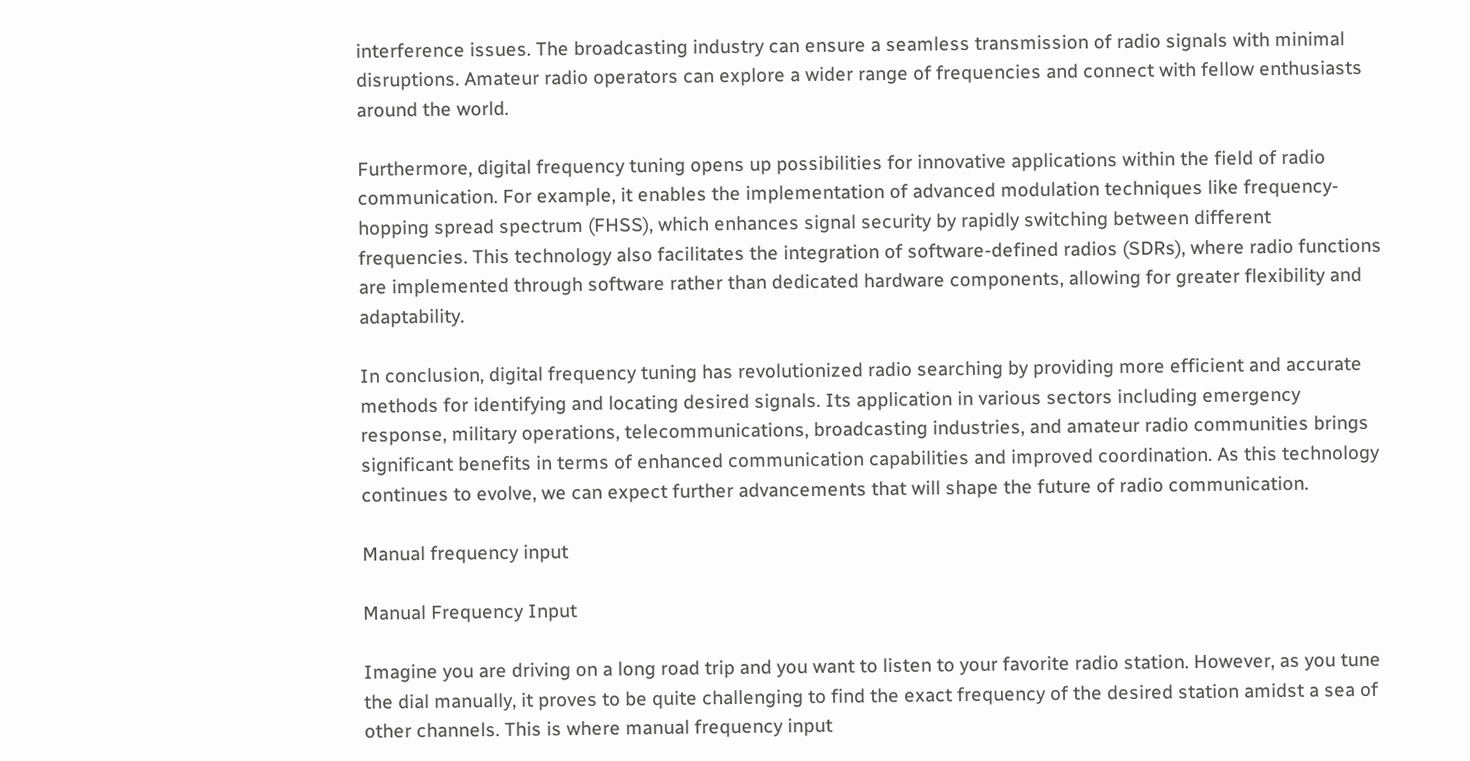interference issues. The broadcasting industry can ensure a seamless transmission of radio signals with minimal disruptions. Amateur radio operators can explore a wider range of frequencies and connect with fellow enthusiasts around the world.

Furthermore, digital frequency tuning opens up possibilities for innovative applications within the field of radio communication. For example, it enables the implementation of advanced modulation techniques like frequency-hopping spread spectrum (FHSS), which enhances signal security by rapidly switching between different frequencies. This technology also facilitates the integration of software-defined radios (SDRs), where radio functions are implemented through software rather than dedicated hardware components, allowing for greater flexibility and adaptability.

In conclusion, digital frequency tuning has revolutionized radio searching by providing more efficient and accurate methods for identifying and locating desired signals. Its application in various sectors including emergency response, military operations, telecommunications, broadcasting industries, and amateur radio communities brings significant benefits in terms of enhanced communication capabilities and improved coordination. As this technology continues to evolve, we can expect further advancements that will shape the future of radio communication.

Manual frequency input

Manual Frequency Input

Imagine you are driving on a long road trip and you want to listen to your favorite radio station. However, as you tune the dial manually, it proves to be quite challenging to find the exact frequency of the desired station amidst a sea of other channels. This is where manual frequency input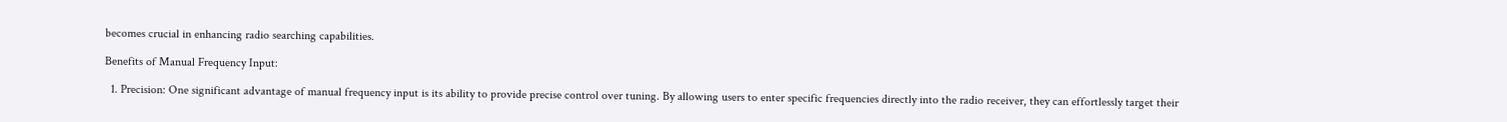becomes crucial in enhancing radio searching capabilities.

Benefits of Manual Frequency Input:

  1. Precision: One significant advantage of manual frequency input is its ability to provide precise control over tuning. By allowing users to enter specific frequencies directly into the radio receiver, they can effortlessly target their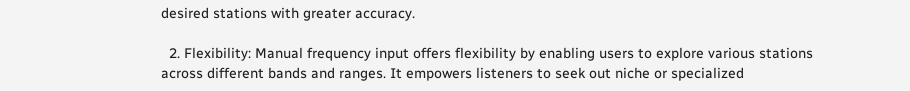desired stations with greater accuracy.

  2. Flexibility: Manual frequency input offers flexibility by enabling users to explore various stations across different bands and ranges. It empowers listeners to seek out niche or specialized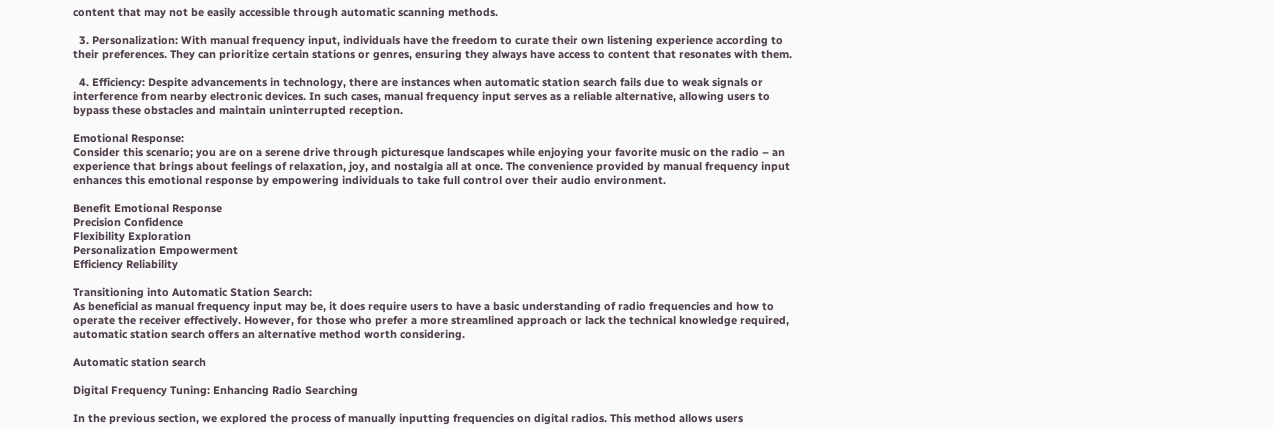content that may not be easily accessible through automatic scanning methods.

  3. Personalization: With manual frequency input, individuals have the freedom to curate their own listening experience according to their preferences. They can prioritize certain stations or genres, ensuring they always have access to content that resonates with them.

  4. Efficiency: Despite advancements in technology, there are instances when automatic station search fails due to weak signals or interference from nearby electronic devices. In such cases, manual frequency input serves as a reliable alternative, allowing users to bypass these obstacles and maintain uninterrupted reception.

Emotional Response:
Consider this scenario; you are on a serene drive through picturesque landscapes while enjoying your favorite music on the radio – an experience that brings about feelings of relaxation, joy, and nostalgia all at once. The convenience provided by manual frequency input enhances this emotional response by empowering individuals to take full control over their audio environment.

Benefit Emotional Response
Precision Confidence
Flexibility Exploration
Personalization Empowerment
Efficiency Reliability

Transitioning into Automatic Station Search:
As beneficial as manual frequency input may be, it does require users to have a basic understanding of radio frequencies and how to operate the receiver effectively. However, for those who prefer a more streamlined approach or lack the technical knowledge required, automatic station search offers an alternative method worth considering.

Automatic station search

Digital Frequency Tuning: Enhancing Radio Searching

In the previous section, we explored the process of manually inputting frequencies on digital radios. This method allows users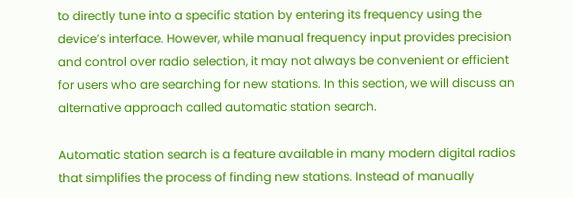to directly tune into a specific station by entering its frequency using the device’s interface. However, while manual frequency input provides precision and control over radio selection, it may not always be convenient or efficient for users who are searching for new stations. In this section, we will discuss an alternative approach called automatic station search.

Automatic station search is a feature available in many modern digital radios that simplifies the process of finding new stations. Instead of manually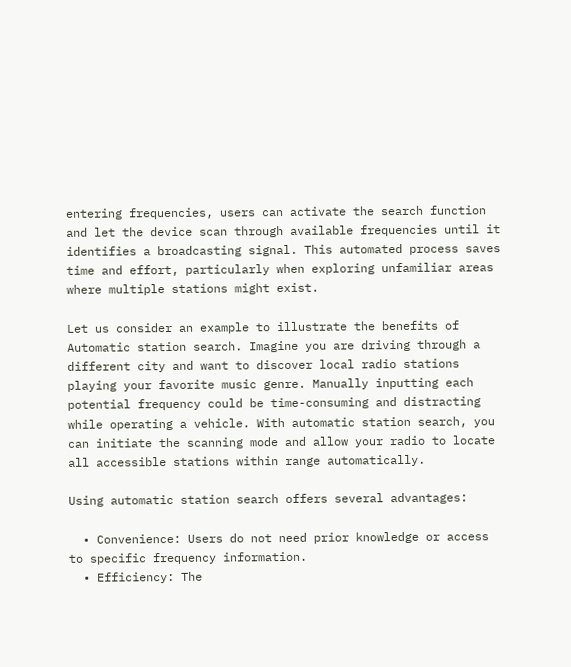entering frequencies, users can activate the search function and let the device scan through available frequencies until it identifies a broadcasting signal. This automated process saves time and effort, particularly when exploring unfamiliar areas where multiple stations might exist.

Let us consider an example to illustrate the benefits of Automatic station search. Imagine you are driving through a different city and want to discover local radio stations playing your favorite music genre. Manually inputting each potential frequency could be time-consuming and distracting while operating a vehicle. With automatic station search, you can initiate the scanning mode and allow your radio to locate all accessible stations within range automatically.

Using automatic station search offers several advantages:

  • Convenience: Users do not need prior knowledge or access to specific frequency information.
  • Efficiency: The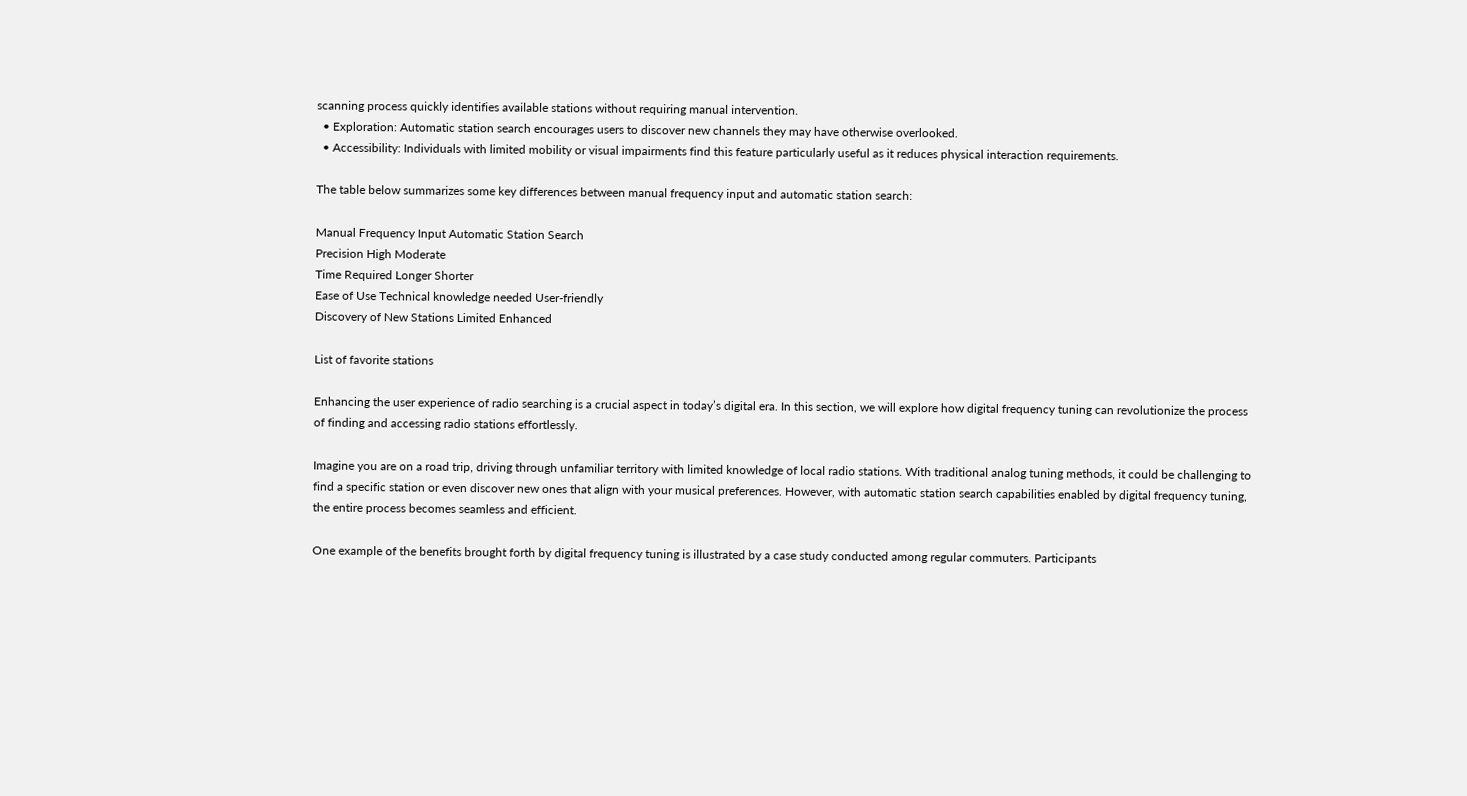scanning process quickly identifies available stations without requiring manual intervention.
  • Exploration: Automatic station search encourages users to discover new channels they may have otherwise overlooked.
  • Accessibility: Individuals with limited mobility or visual impairments find this feature particularly useful as it reduces physical interaction requirements.

The table below summarizes some key differences between manual frequency input and automatic station search:

Manual Frequency Input Automatic Station Search
Precision High Moderate
Time Required Longer Shorter
Ease of Use Technical knowledge needed User-friendly
Discovery of New Stations Limited Enhanced

List of favorite stations

Enhancing the user experience of radio searching is a crucial aspect in today’s digital era. In this section, we will explore how digital frequency tuning can revolutionize the process of finding and accessing radio stations effortlessly.

Imagine you are on a road trip, driving through unfamiliar territory with limited knowledge of local radio stations. With traditional analog tuning methods, it could be challenging to find a specific station or even discover new ones that align with your musical preferences. However, with automatic station search capabilities enabled by digital frequency tuning, the entire process becomes seamless and efficient.

One example of the benefits brought forth by digital frequency tuning is illustrated by a case study conducted among regular commuters. Participants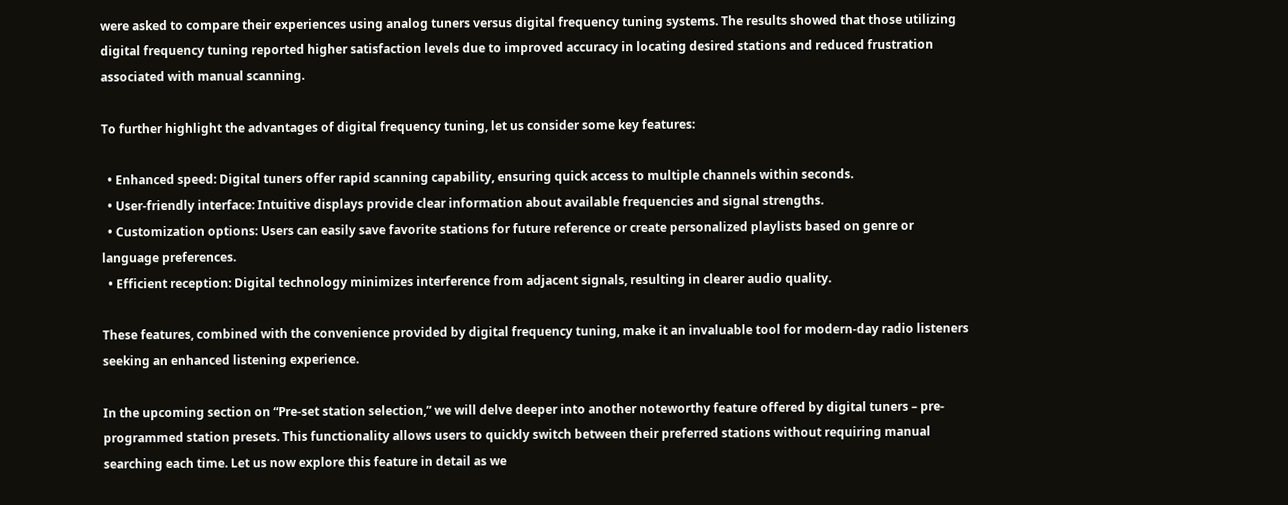were asked to compare their experiences using analog tuners versus digital frequency tuning systems. The results showed that those utilizing digital frequency tuning reported higher satisfaction levels due to improved accuracy in locating desired stations and reduced frustration associated with manual scanning.

To further highlight the advantages of digital frequency tuning, let us consider some key features:

  • Enhanced speed: Digital tuners offer rapid scanning capability, ensuring quick access to multiple channels within seconds.
  • User-friendly interface: Intuitive displays provide clear information about available frequencies and signal strengths.
  • Customization options: Users can easily save favorite stations for future reference or create personalized playlists based on genre or language preferences.
  • Efficient reception: Digital technology minimizes interference from adjacent signals, resulting in clearer audio quality.

These features, combined with the convenience provided by digital frequency tuning, make it an invaluable tool for modern-day radio listeners seeking an enhanced listening experience.

In the upcoming section on “Pre-set station selection,” we will delve deeper into another noteworthy feature offered by digital tuners – pre-programmed station presets. This functionality allows users to quickly switch between their preferred stations without requiring manual searching each time. Let us now explore this feature in detail as we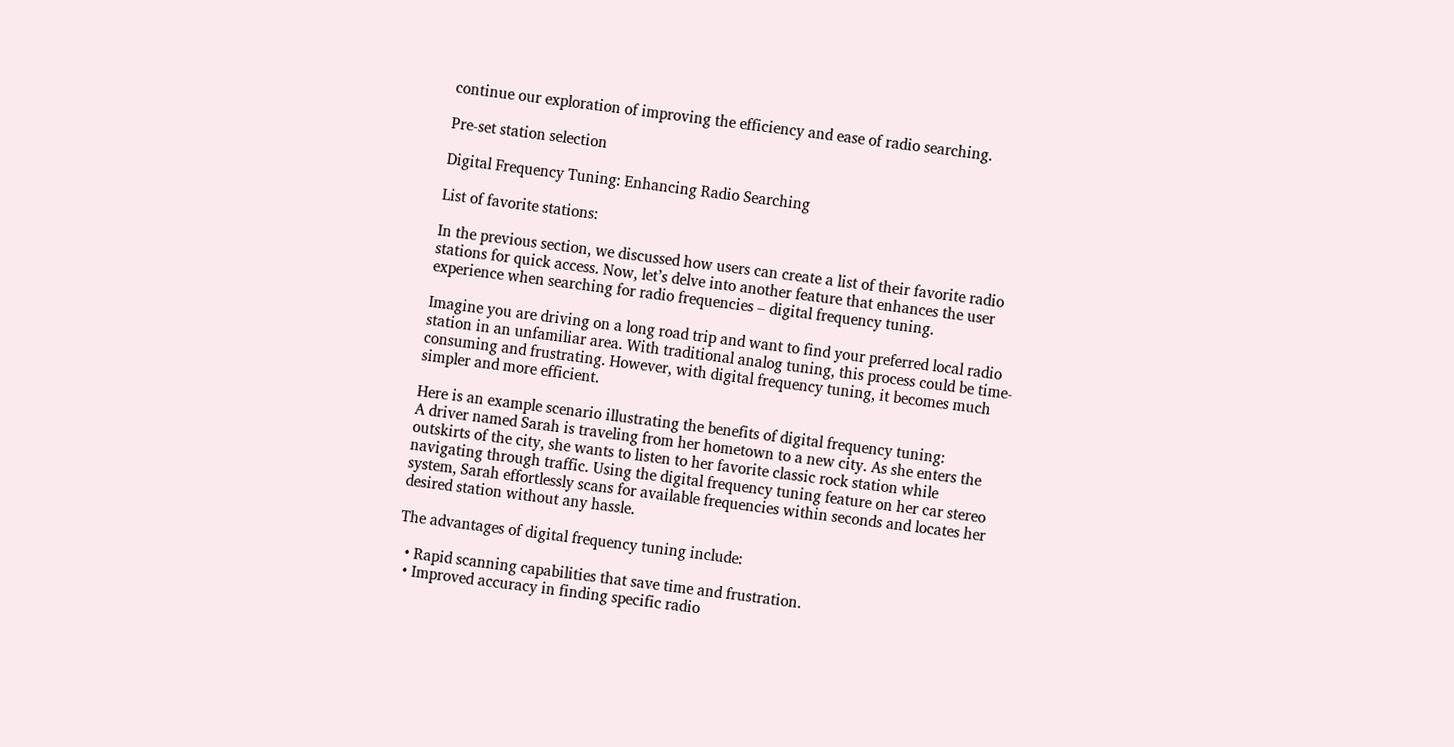continue our exploration of improving the efficiency and ease of radio searching.

Pre-set station selection

Digital Frequency Tuning: Enhancing Radio Searching

List of favorite stations:

In the previous section, we discussed how users can create a list of their favorite radio stations for quick access. Now, let’s delve into another feature that enhances the user experience when searching for radio frequencies – digital frequency tuning.

Imagine you are driving on a long road trip and want to find your preferred local radio station in an unfamiliar area. With traditional analog tuning, this process could be time-consuming and frustrating. However, with digital frequency tuning, it becomes much simpler and more efficient.

Here is an example scenario illustrating the benefits of digital frequency tuning:
A driver named Sarah is traveling from her hometown to a new city. As she enters the outskirts of the city, she wants to listen to her favorite classic rock station while navigating through traffic. Using the digital frequency tuning feature on her car stereo system, Sarah effortlessly scans for available frequencies within seconds and locates her desired station without any hassle.

The advantages of digital frequency tuning include:

  • Rapid scanning capabilities that save time and frustration.
  • Improved accuracy in finding specific radio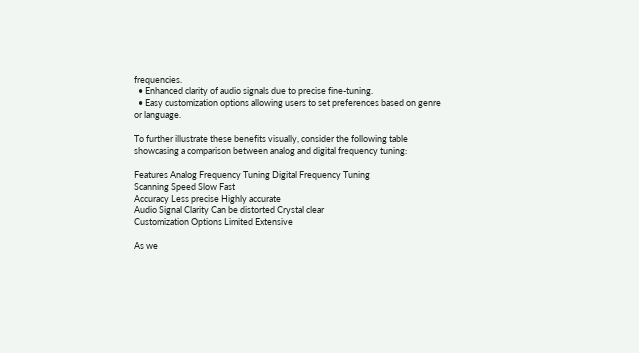frequencies.
  • Enhanced clarity of audio signals due to precise fine-tuning.
  • Easy customization options allowing users to set preferences based on genre or language.

To further illustrate these benefits visually, consider the following table showcasing a comparison between analog and digital frequency tuning:

Features Analog Frequency Tuning Digital Frequency Tuning
Scanning Speed Slow Fast
Accuracy Less precise Highly accurate
Audio Signal Clarity Can be distorted Crystal clear
Customization Options Limited Extensive

As we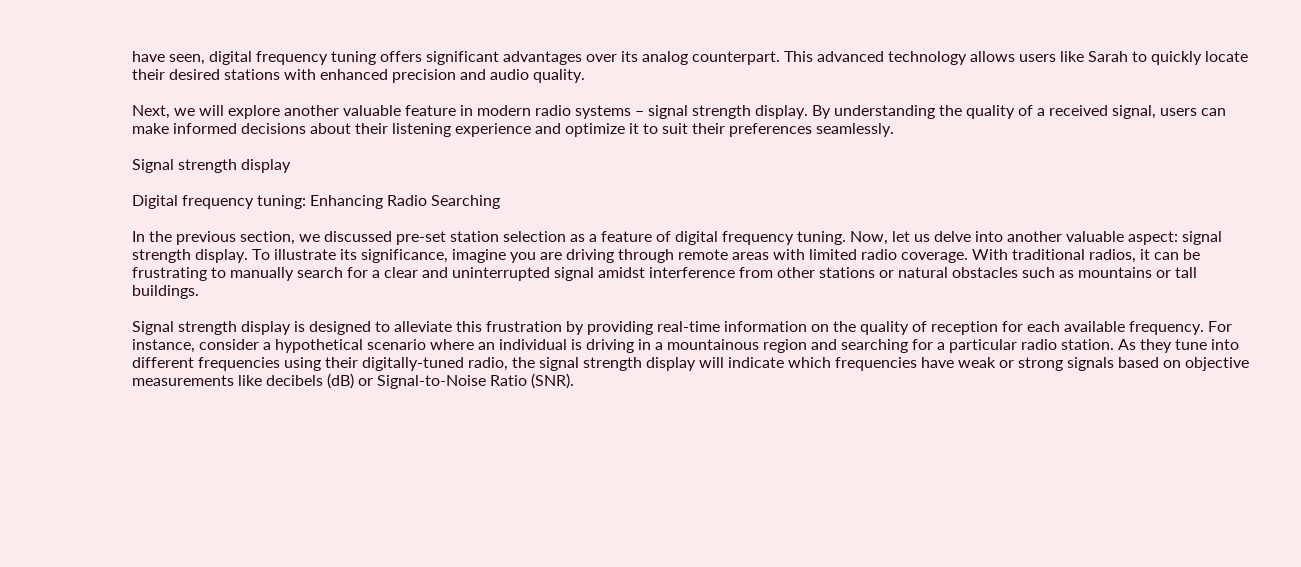have seen, digital frequency tuning offers significant advantages over its analog counterpart. This advanced technology allows users like Sarah to quickly locate their desired stations with enhanced precision and audio quality.

Next, we will explore another valuable feature in modern radio systems – signal strength display. By understanding the quality of a received signal, users can make informed decisions about their listening experience and optimize it to suit their preferences seamlessly.

Signal strength display

Digital frequency tuning: Enhancing Radio Searching

In the previous section, we discussed pre-set station selection as a feature of digital frequency tuning. Now, let us delve into another valuable aspect: signal strength display. To illustrate its significance, imagine you are driving through remote areas with limited radio coverage. With traditional radios, it can be frustrating to manually search for a clear and uninterrupted signal amidst interference from other stations or natural obstacles such as mountains or tall buildings.

Signal strength display is designed to alleviate this frustration by providing real-time information on the quality of reception for each available frequency. For instance, consider a hypothetical scenario where an individual is driving in a mountainous region and searching for a particular radio station. As they tune into different frequencies using their digitally-tuned radio, the signal strength display will indicate which frequencies have weak or strong signals based on objective measurements like decibels (dB) or Signal-to-Noise Ratio (SNR).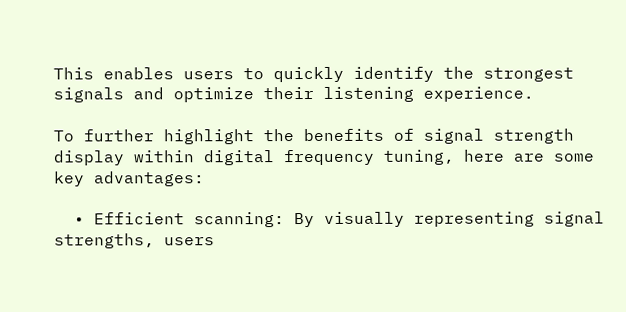This enables users to quickly identify the strongest signals and optimize their listening experience.

To further highlight the benefits of signal strength display within digital frequency tuning, here are some key advantages:

  • Efficient scanning: By visually representing signal strengths, users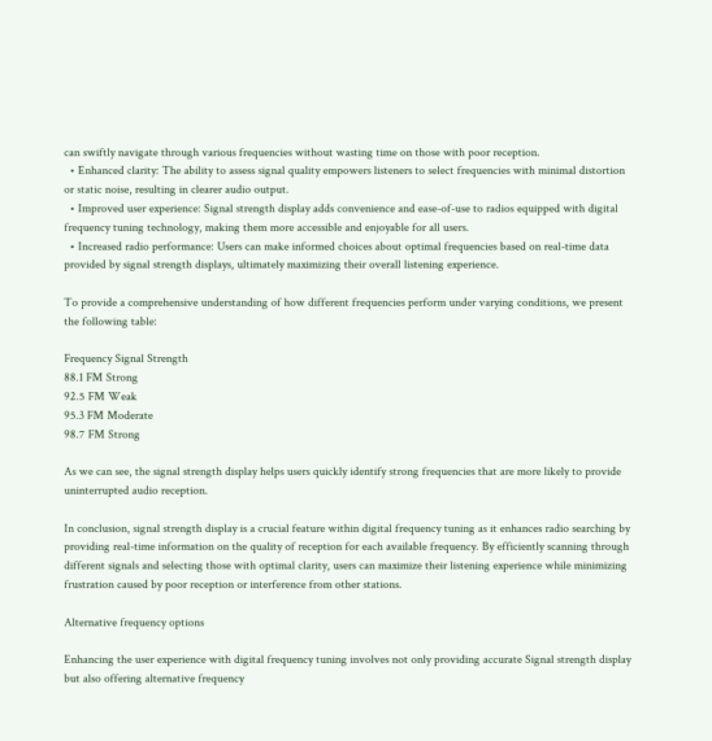can swiftly navigate through various frequencies without wasting time on those with poor reception.
  • Enhanced clarity: The ability to assess signal quality empowers listeners to select frequencies with minimal distortion or static noise, resulting in clearer audio output.
  • Improved user experience: Signal strength display adds convenience and ease-of-use to radios equipped with digital frequency tuning technology, making them more accessible and enjoyable for all users.
  • Increased radio performance: Users can make informed choices about optimal frequencies based on real-time data provided by signal strength displays, ultimately maximizing their overall listening experience.

To provide a comprehensive understanding of how different frequencies perform under varying conditions, we present the following table:

Frequency Signal Strength
88.1 FM Strong
92.5 FM Weak
95.3 FM Moderate
98.7 FM Strong

As we can see, the signal strength display helps users quickly identify strong frequencies that are more likely to provide uninterrupted audio reception.

In conclusion, signal strength display is a crucial feature within digital frequency tuning as it enhances radio searching by providing real-time information on the quality of reception for each available frequency. By efficiently scanning through different signals and selecting those with optimal clarity, users can maximize their listening experience while minimizing frustration caused by poor reception or interference from other stations.

Alternative frequency options

Enhancing the user experience with digital frequency tuning involves not only providing accurate Signal strength display but also offering alternative frequency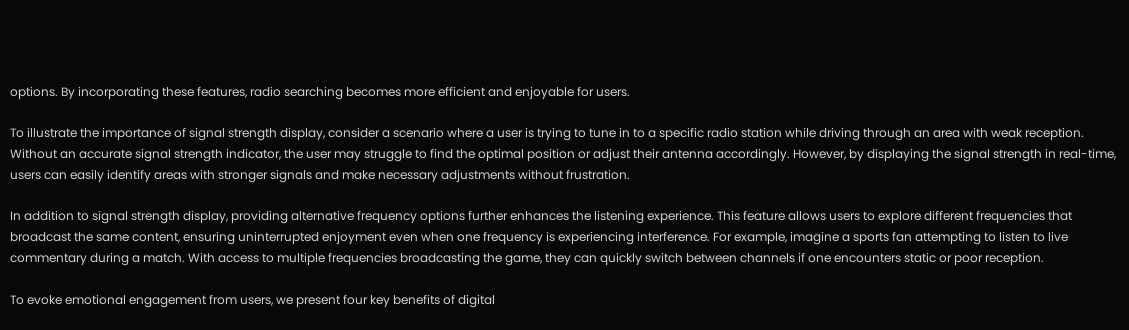options. By incorporating these features, radio searching becomes more efficient and enjoyable for users.

To illustrate the importance of signal strength display, consider a scenario where a user is trying to tune in to a specific radio station while driving through an area with weak reception. Without an accurate signal strength indicator, the user may struggle to find the optimal position or adjust their antenna accordingly. However, by displaying the signal strength in real-time, users can easily identify areas with stronger signals and make necessary adjustments without frustration.

In addition to signal strength display, providing alternative frequency options further enhances the listening experience. This feature allows users to explore different frequencies that broadcast the same content, ensuring uninterrupted enjoyment even when one frequency is experiencing interference. For example, imagine a sports fan attempting to listen to live commentary during a match. With access to multiple frequencies broadcasting the game, they can quickly switch between channels if one encounters static or poor reception.

To evoke emotional engagement from users, we present four key benefits of digital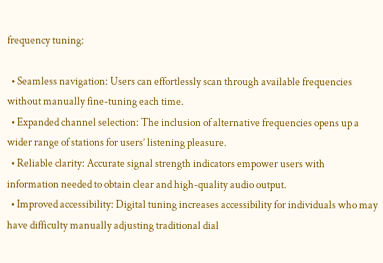frequency tuning:

  • Seamless navigation: Users can effortlessly scan through available frequencies without manually fine-tuning each time.
  • Expanded channel selection: The inclusion of alternative frequencies opens up a wider range of stations for users’ listening pleasure.
  • Reliable clarity: Accurate signal strength indicators empower users with information needed to obtain clear and high-quality audio output.
  • Improved accessibility: Digital tuning increases accessibility for individuals who may have difficulty manually adjusting traditional dial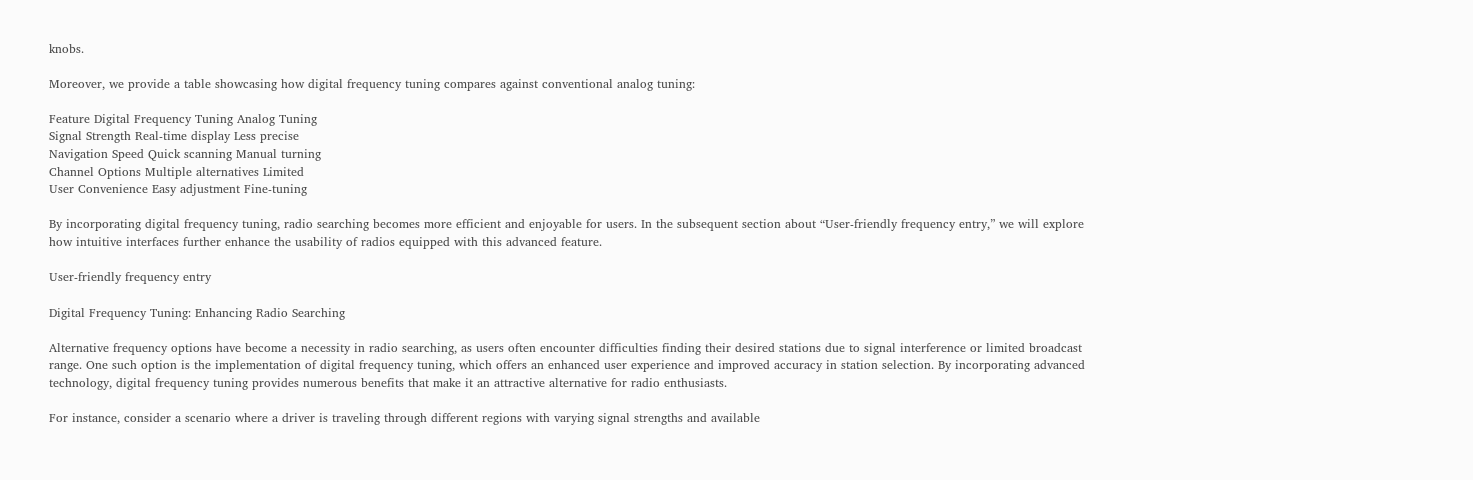knobs.

Moreover, we provide a table showcasing how digital frequency tuning compares against conventional analog tuning:

Feature Digital Frequency Tuning Analog Tuning
Signal Strength Real-time display Less precise
Navigation Speed Quick scanning Manual turning
Channel Options Multiple alternatives Limited
User Convenience Easy adjustment Fine-tuning

By incorporating digital frequency tuning, radio searching becomes more efficient and enjoyable for users. In the subsequent section about “User-friendly frequency entry,” we will explore how intuitive interfaces further enhance the usability of radios equipped with this advanced feature.

User-friendly frequency entry

Digital Frequency Tuning: Enhancing Radio Searching

Alternative frequency options have become a necessity in radio searching, as users often encounter difficulties finding their desired stations due to signal interference or limited broadcast range. One such option is the implementation of digital frequency tuning, which offers an enhanced user experience and improved accuracy in station selection. By incorporating advanced technology, digital frequency tuning provides numerous benefits that make it an attractive alternative for radio enthusiasts.

For instance, consider a scenario where a driver is traveling through different regions with varying signal strengths and available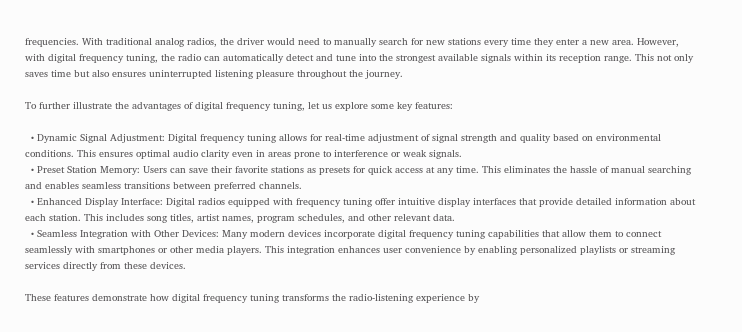frequencies. With traditional analog radios, the driver would need to manually search for new stations every time they enter a new area. However, with digital frequency tuning, the radio can automatically detect and tune into the strongest available signals within its reception range. This not only saves time but also ensures uninterrupted listening pleasure throughout the journey.

To further illustrate the advantages of digital frequency tuning, let us explore some key features:

  • Dynamic Signal Adjustment: Digital frequency tuning allows for real-time adjustment of signal strength and quality based on environmental conditions. This ensures optimal audio clarity even in areas prone to interference or weak signals.
  • Preset Station Memory: Users can save their favorite stations as presets for quick access at any time. This eliminates the hassle of manual searching and enables seamless transitions between preferred channels.
  • Enhanced Display Interface: Digital radios equipped with frequency tuning offer intuitive display interfaces that provide detailed information about each station. This includes song titles, artist names, program schedules, and other relevant data.
  • Seamless Integration with Other Devices: Many modern devices incorporate digital frequency tuning capabilities that allow them to connect seamlessly with smartphones or other media players. This integration enhances user convenience by enabling personalized playlists or streaming services directly from these devices.

These features demonstrate how digital frequency tuning transforms the radio-listening experience by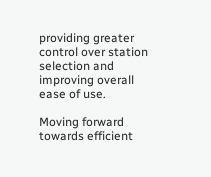providing greater control over station selection and improving overall ease of use.

Moving forward towards efficient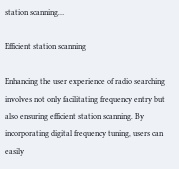station scanning…

Efficient station scanning

Enhancing the user experience of radio searching involves not only facilitating frequency entry but also ensuring efficient station scanning. By incorporating digital frequency tuning, users can easily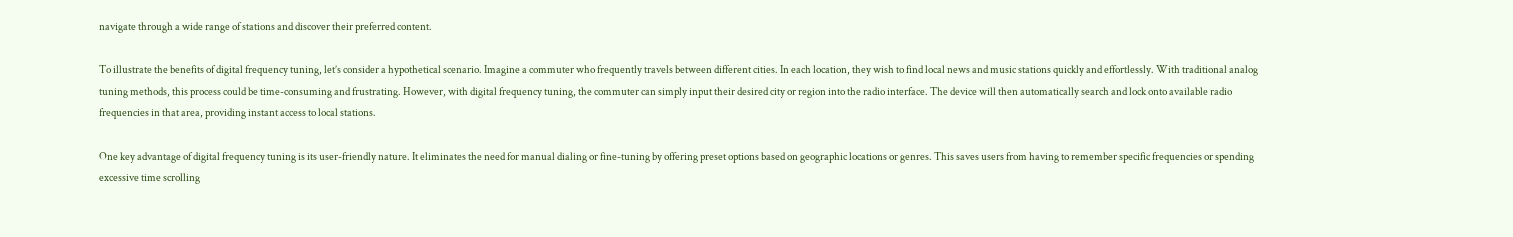navigate through a wide range of stations and discover their preferred content.

To illustrate the benefits of digital frequency tuning, let’s consider a hypothetical scenario. Imagine a commuter who frequently travels between different cities. In each location, they wish to find local news and music stations quickly and effortlessly. With traditional analog tuning methods, this process could be time-consuming and frustrating. However, with digital frequency tuning, the commuter can simply input their desired city or region into the radio interface. The device will then automatically search and lock onto available radio frequencies in that area, providing instant access to local stations.

One key advantage of digital frequency tuning is its user-friendly nature. It eliminates the need for manual dialing or fine-tuning by offering preset options based on geographic locations or genres. This saves users from having to remember specific frequencies or spending excessive time scrolling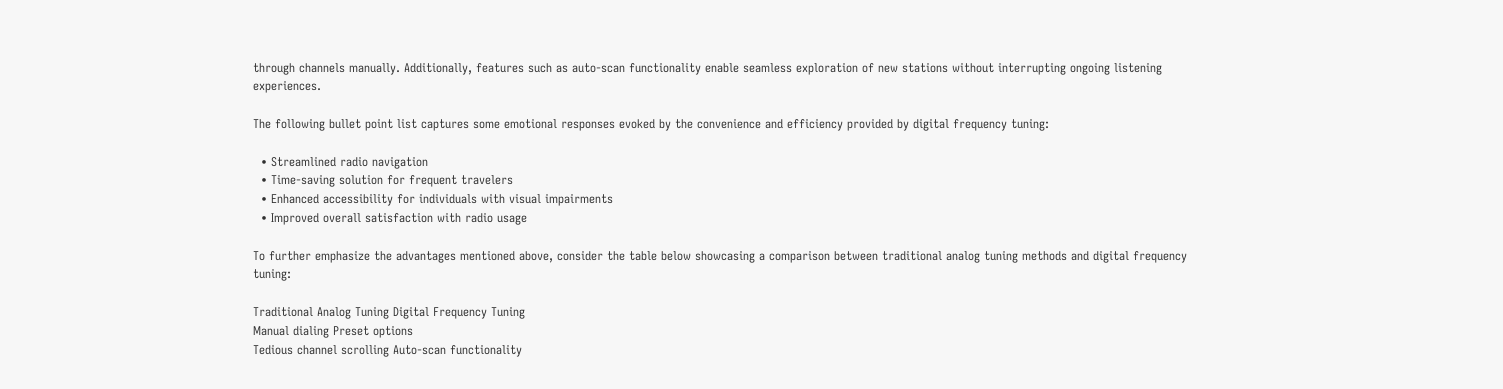through channels manually. Additionally, features such as auto-scan functionality enable seamless exploration of new stations without interrupting ongoing listening experiences.

The following bullet point list captures some emotional responses evoked by the convenience and efficiency provided by digital frequency tuning:

  • Streamlined radio navigation
  • Time-saving solution for frequent travelers
  • Enhanced accessibility for individuals with visual impairments
  • Improved overall satisfaction with radio usage

To further emphasize the advantages mentioned above, consider the table below showcasing a comparison between traditional analog tuning methods and digital frequency tuning:

Traditional Analog Tuning Digital Frequency Tuning
Manual dialing Preset options
Tedious channel scrolling Auto-scan functionality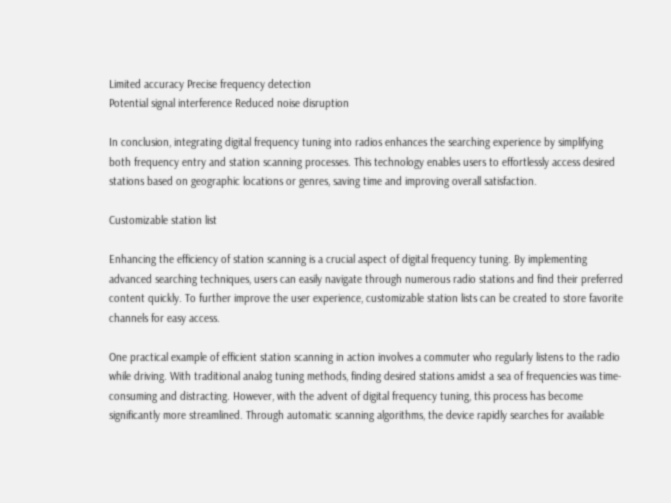Limited accuracy Precise frequency detection
Potential signal interference Reduced noise disruption

In conclusion, integrating digital frequency tuning into radios enhances the searching experience by simplifying both frequency entry and station scanning processes. This technology enables users to effortlessly access desired stations based on geographic locations or genres, saving time and improving overall satisfaction.

Customizable station list

Enhancing the efficiency of station scanning is a crucial aspect of digital frequency tuning. By implementing advanced searching techniques, users can easily navigate through numerous radio stations and find their preferred content quickly. To further improve the user experience, customizable station lists can be created to store favorite channels for easy access.

One practical example of efficient station scanning in action involves a commuter who regularly listens to the radio while driving. With traditional analog tuning methods, finding desired stations amidst a sea of frequencies was time-consuming and distracting. However, with the advent of digital frequency tuning, this process has become significantly more streamlined. Through automatic scanning algorithms, the device rapidly searches for available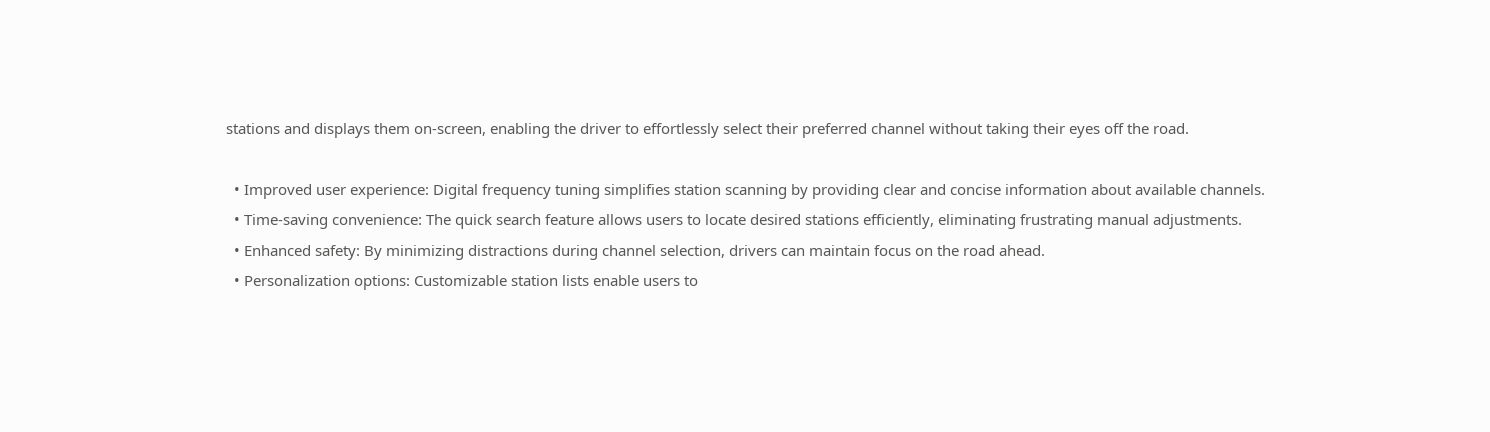stations and displays them on-screen, enabling the driver to effortlessly select their preferred channel without taking their eyes off the road.

  • Improved user experience: Digital frequency tuning simplifies station scanning by providing clear and concise information about available channels.
  • Time-saving convenience: The quick search feature allows users to locate desired stations efficiently, eliminating frustrating manual adjustments.
  • Enhanced safety: By minimizing distractions during channel selection, drivers can maintain focus on the road ahead.
  • Personalization options: Customizable station lists enable users to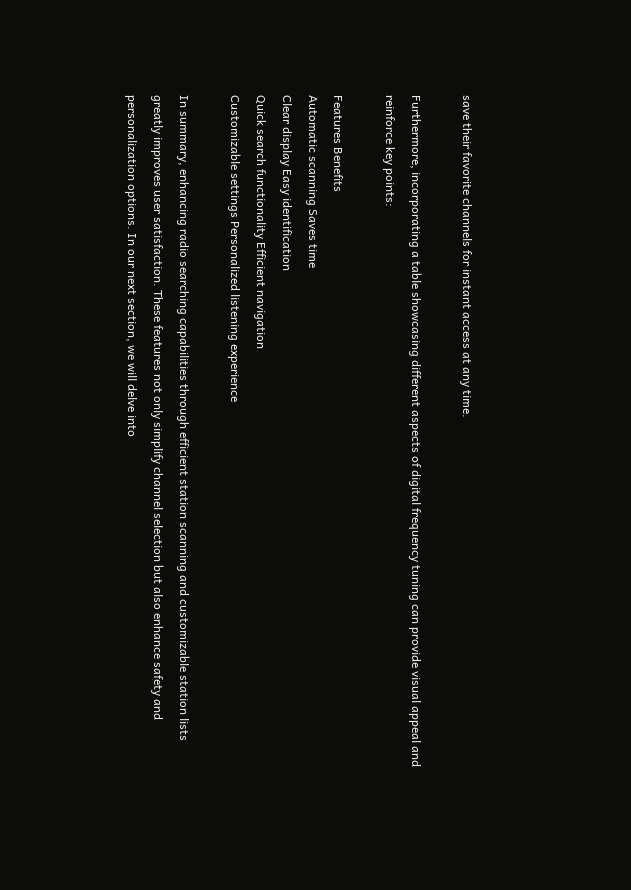save their favorite channels for instant access at any time.

Furthermore, incorporating a table showcasing different aspects of digital frequency tuning can provide visual appeal and reinforce key points:

Features Benefits
Automatic scanning Saves time
Clear display Easy identification
Quick search functionality Efficient navigation
Customizable settings Personalized listening experience

In summary, enhancing radio searching capabilities through efficient station scanning and customizable station lists greatly improves user satisfaction. These features not only simplify channel selection but also enhance safety and personalization options. In our next section, we will delve into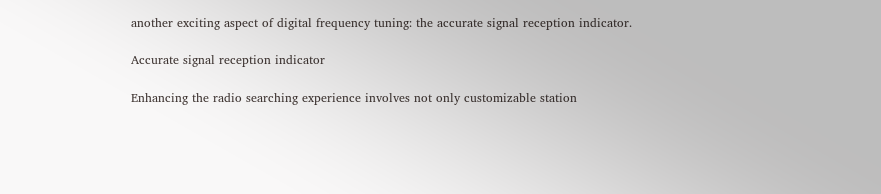another exciting aspect of digital frequency tuning: the accurate signal reception indicator.

Accurate signal reception indicator

Enhancing the radio searching experience involves not only customizable station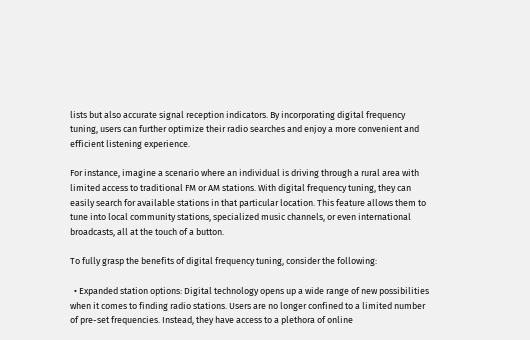lists but also accurate signal reception indicators. By incorporating digital frequency tuning, users can further optimize their radio searches and enjoy a more convenient and efficient listening experience.

For instance, imagine a scenario where an individual is driving through a rural area with limited access to traditional FM or AM stations. With digital frequency tuning, they can easily search for available stations in that particular location. This feature allows them to tune into local community stations, specialized music channels, or even international broadcasts, all at the touch of a button.

To fully grasp the benefits of digital frequency tuning, consider the following:

  • Expanded station options: Digital technology opens up a wide range of new possibilities when it comes to finding radio stations. Users are no longer confined to a limited number of pre-set frequencies. Instead, they have access to a plethora of online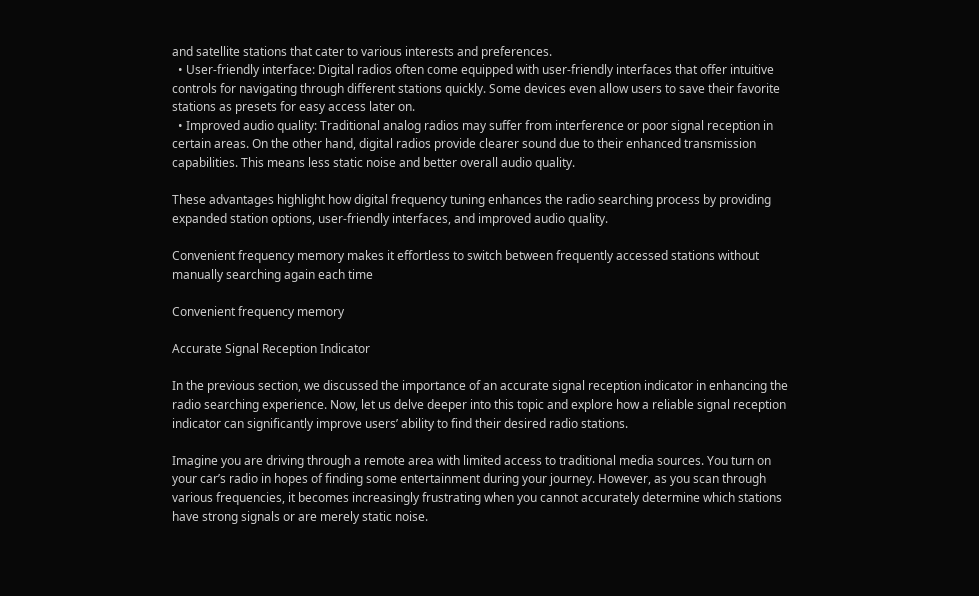and satellite stations that cater to various interests and preferences.
  • User-friendly interface: Digital radios often come equipped with user-friendly interfaces that offer intuitive controls for navigating through different stations quickly. Some devices even allow users to save their favorite stations as presets for easy access later on.
  • Improved audio quality: Traditional analog radios may suffer from interference or poor signal reception in certain areas. On the other hand, digital radios provide clearer sound due to their enhanced transmission capabilities. This means less static noise and better overall audio quality.

These advantages highlight how digital frequency tuning enhances the radio searching process by providing expanded station options, user-friendly interfaces, and improved audio quality.

Convenient frequency memory makes it effortless to switch between frequently accessed stations without manually searching again each time

Convenient frequency memory

Accurate Signal Reception Indicator

In the previous section, we discussed the importance of an accurate signal reception indicator in enhancing the radio searching experience. Now, let us delve deeper into this topic and explore how a reliable signal reception indicator can significantly improve users’ ability to find their desired radio stations.

Imagine you are driving through a remote area with limited access to traditional media sources. You turn on your car’s radio in hopes of finding some entertainment during your journey. However, as you scan through various frequencies, it becomes increasingly frustrating when you cannot accurately determine which stations have strong signals or are merely static noise.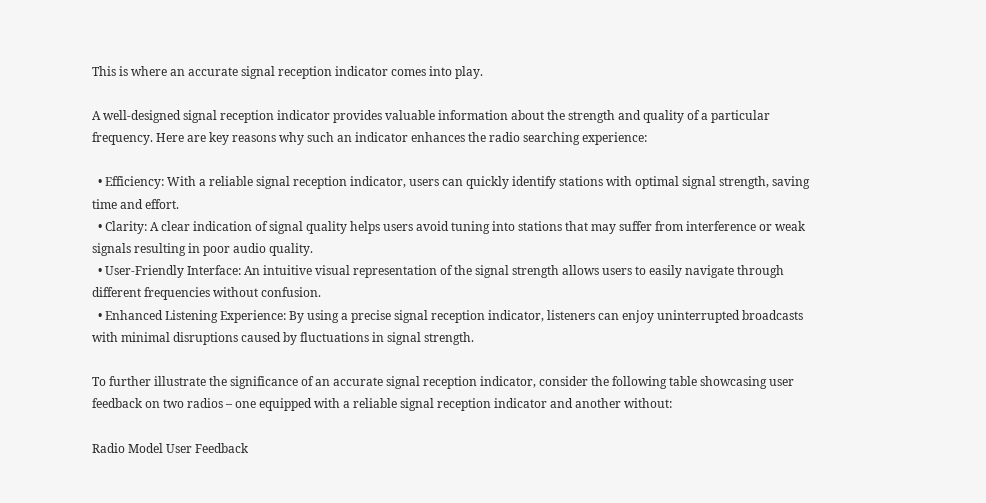This is where an accurate signal reception indicator comes into play.

A well-designed signal reception indicator provides valuable information about the strength and quality of a particular frequency. Here are key reasons why such an indicator enhances the radio searching experience:

  • Efficiency: With a reliable signal reception indicator, users can quickly identify stations with optimal signal strength, saving time and effort.
  • Clarity: A clear indication of signal quality helps users avoid tuning into stations that may suffer from interference or weak signals resulting in poor audio quality.
  • User-Friendly Interface: An intuitive visual representation of the signal strength allows users to easily navigate through different frequencies without confusion.
  • Enhanced Listening Experience: By using a precise signal reception indicator, listeners can enjoy uninterrupted broadcasts with minimal disruptions caused by fluctuations in signal strength.

To further illustrate the significance of an accurate signal reception indicator, consider the following table showcasing user feedback on two radios – one equipped with a reliable signal reception indicator and another without:

Radio Model User Feedback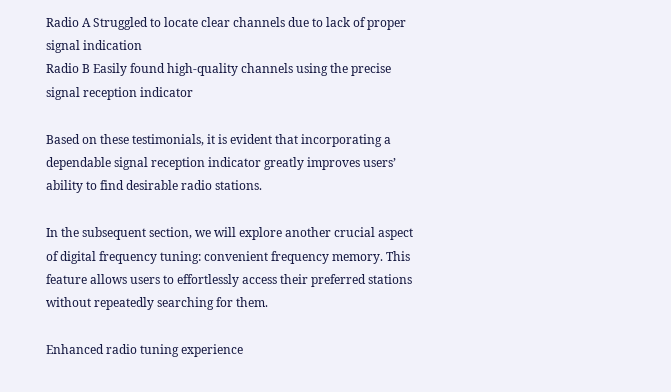Radio A Struggled to locate clear channels due to lack of proper signal indication
Radio B Easily found high-quality channels using the precise signal reception indicator

Based on these testimonials, it is evident that incorporating a dependable signal reception indicator greatly improves users’ ability to find desirable radio stations.

In the subsequent section, we will explore another crucial aspect of digital frequency tuning: convenient frequency memory. This feature allows users to effortlessly access their preferred stations without repeatedly searching for them.

Enhanced radio tuning experience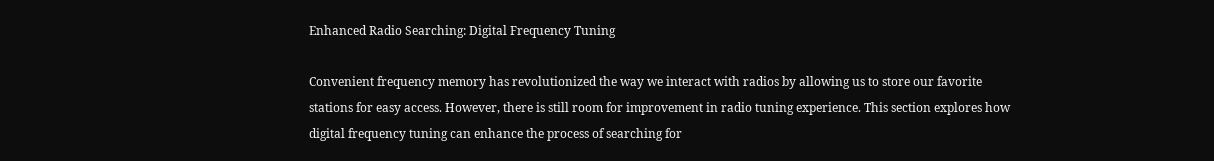Enhanced Radio Searching: Digital Frequency Tuning

Convenient frequency memory has revolutionized the way we interact with radios by allowing us to store our favorite stations for easy access. However, there is still room for improvement in radio tuning experience. This section explores how digital frequency tuning can enhance the process of searching for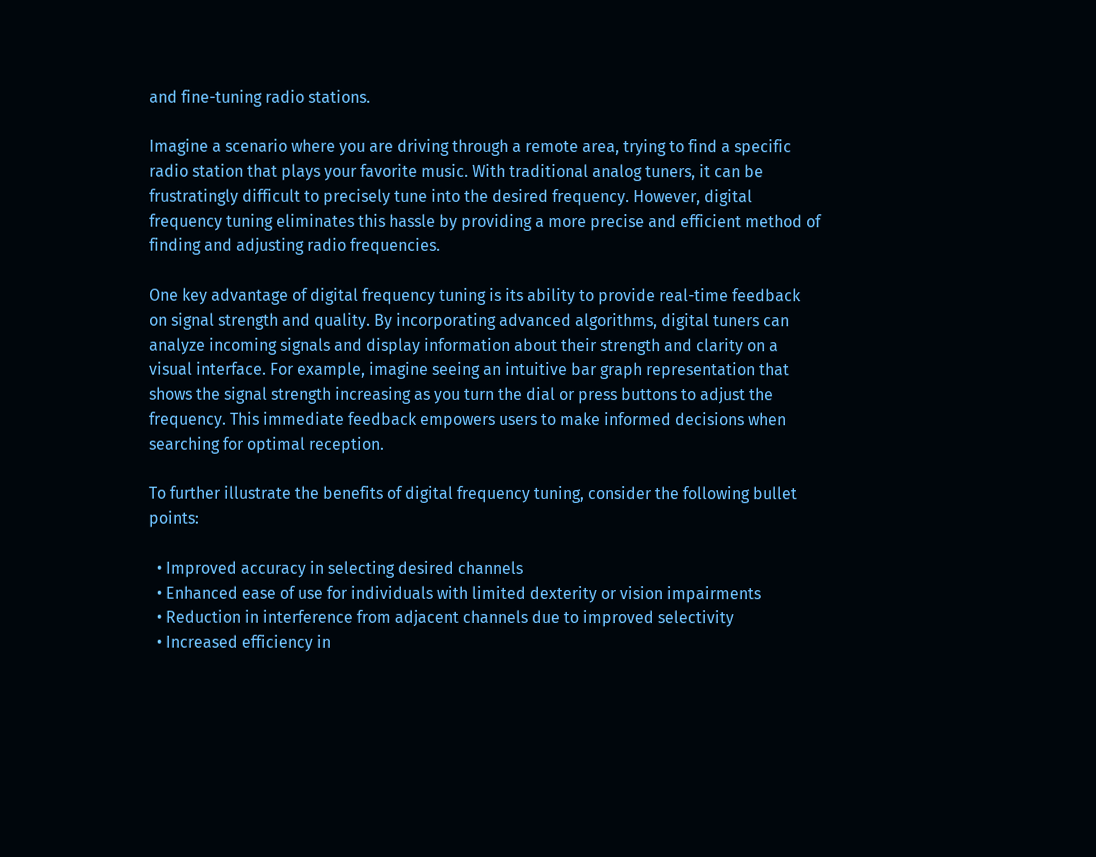and fine-tuning radio stations.

Imagine a scenario where you are driving through a remote area, trying to find a specific radio station that plays your favorite music. With traditional analog tuners, it can be frustratingly difficult to precisely tune into the desired frequency. However, digital frequency tuning eliminates this hassle by providing a more precise and efficient method of finding and adjusting radio frequencies.

One key advantage of digital frequency tuning is its ability to provide real-time feedback on signal strength and quality. By incorporating advanced algorithms, digital tuners can analyze incoming signals and display information about their strength and clarity on a visual interface. For example, imagine seeing an intuitive bar graph representation that shows the signal strength increasing as you turn the dial or press buttons to adjust the frequency. This immediate feedback empowers users to make informed decisions when searching for optimal reception.

To further illustrate the benefits of digital frequency tuning, consider the following bullet points:

  • Improved accuracy in selecting desired channels
  • Enhanced ease of use for individuals with limited dexterity or vision impairments
  • Reduction in interference from adjacent channels due to improved selectivity
  • Increased efficiency in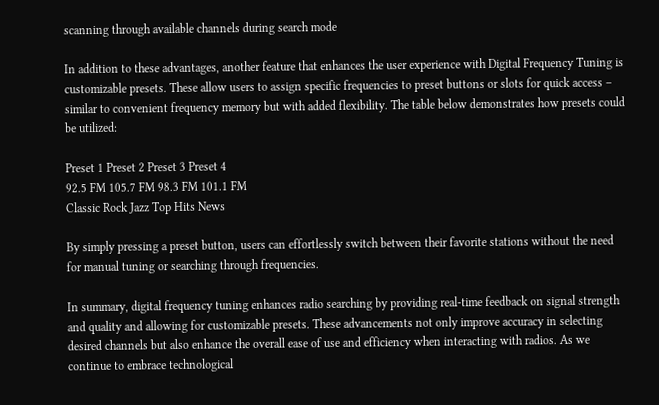scanning through available channels during search mode

In addition to these advantages, another feature that enhances the user experience with Digital Frequency Tuning is customizable presets. These allow users to assign specific frequencies to preset buttons or slots for quick access – similar to convenient frequency memory but with added flexibility. The table below demonstrates how presets could be utilized:

Preset 1 Preset 2 Preset 3 Preset 4
92.5 FM 105.7 FM 98.3 FM 101.1 FM
Classic Rock Jazz Top Hits News

By simply pressing a preset button, users can effortlessly switch between their favorite stations without the need for manual tuning or searching through frequencies.

In summary, digital frequency tuning enhances radio searching by providing real-time feedback on signal strength and quality and allowing for customizable presets. These advancements not only improve accuracy in selecting desired channels but also enhance the overall ease of use and efficiency when interacting with radios. As we continue to embrace technological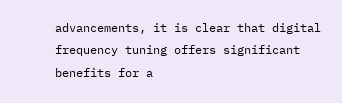advancements, it is clear that digital frequency tuning offers significant benefits for a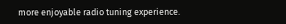more enjoyable radio tuning experience.